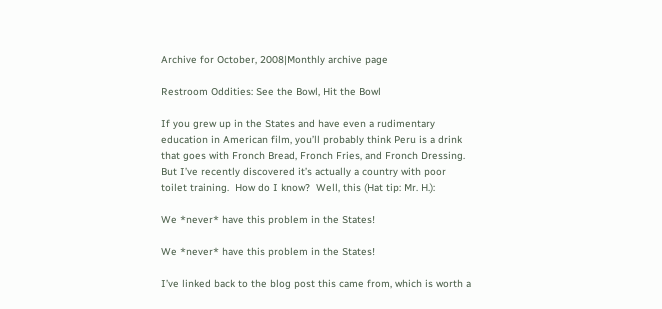Archive for October, 2008|Monthly archive page

Restroom Oddities: See the Bowl, Hit the Bowl

If you grew up in the States and have even a rudimentary education in American film, you’ll probably think Peru is a drink that goes with Fronch Bread, Fronch Fries, and Fronch Dressing.  But I’ve recently discovered it’s actually a country with poor toilet training.  How do I know?  Well, this (Hat tip: Mr. H.):

We *never* have this problem in the States!

We *never* have this problem in the States!

I’ve linked back to the blog post this came from, which is worth a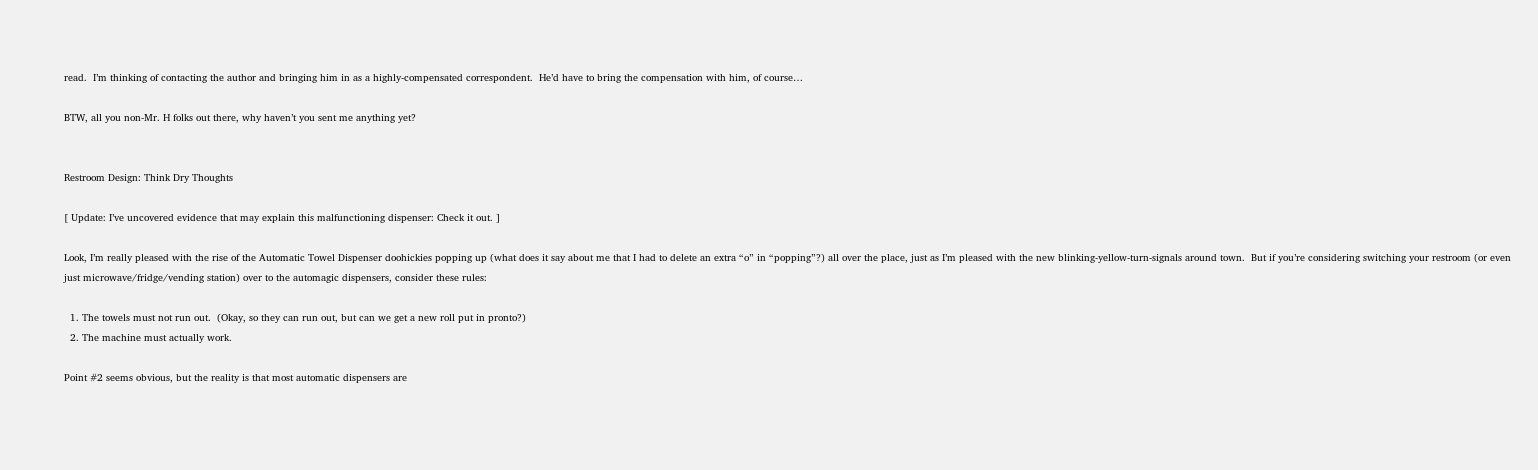read.  I’m thinking of contacting the author and bringing him in as a highly-compensated correspondent.  He’d have to bring the compensation with him, of course…

BTW, all you non-Mr. H folks out there, why haven’t you sent me anything yet?


Restroom Design: Think Dry Thoughts

[ Update: I’ve uncovered evidence that may explain this malfunctioning dispenser: Check it out. ]

Look, I’m really pleased with the rise of the Automatic Towel Dispenser doohickies popping up (what does it say about me that I had to delete an extra “o” in “popping”?) all over the place, just as I’m pleased with the new blinking-yellow-turn-signals around town.  But if you’re considering switching your restroom (or even just microwave/fridge/vending station) over to the automagic dispensers, consider these rules:

  1. The towels must not run out.  (Okay, so they can run out, but can we get a new roll put in pronto?)
  2. The machine must actually work.

Point #2 seems obvious, but the reality is that most automatic dispensers are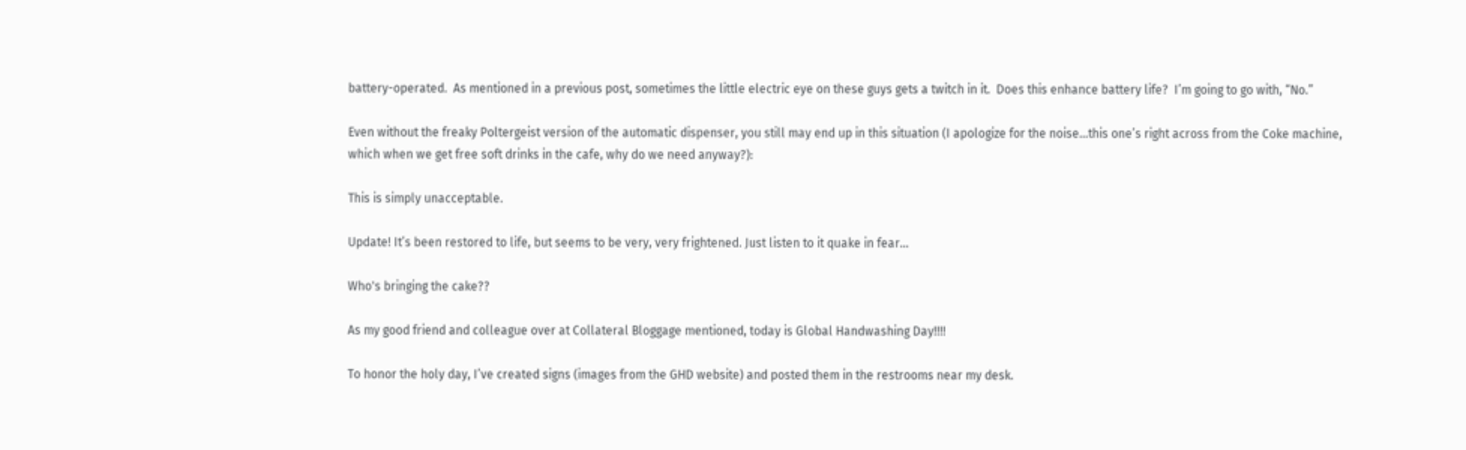battery-operated.  As mentioned in a previous post, sometimes the little electric eye on these guys gets a twitch in it.  Does this enhance battery life?  I’m going to go with, “No.”

Even without the freaky Poltergeist version of the automatic dispenser, you still may end up in this situation (I apologize for the noise…this one’s right across from the Coke machine, which when we get free soft drinks in the cafe, why do we need anyway?):

This is simply unacceptable.

Update! It’s been restored to life, but seems to be very, very frightened. Just listen to it quake in fear…

Who's bringing the cake??

As my good friend and colleague over at Collateral Bloggage mentioned, today is Global Handwashing Day!!!!

To honor the holy day, I’ve created signs (images from the GHD website) and posted them in the restrooms near my desk.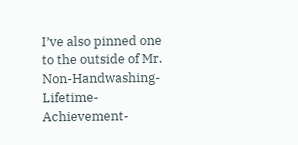I’ve also pinned one to the outside of Mr. Non-Handwashing-Lifetime-Achievement-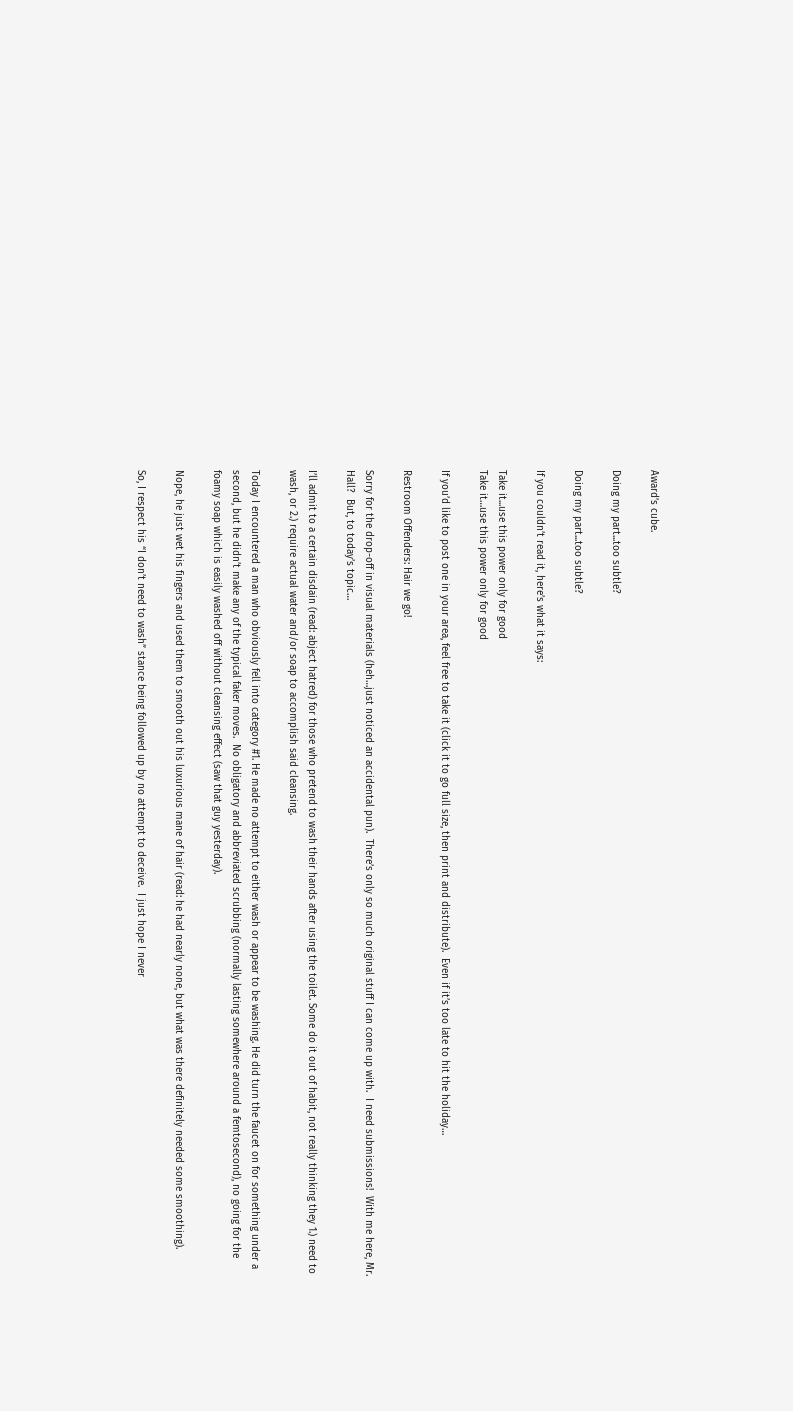Award’s cube.

Doing my part...too subtle?

Doing my part...too subtle?

If you couldn’t read it, here’s what it says:

Take it...use this power only for good
Take it…use this power only for good

If you’d like to post one in your area, feel free to take it (click it to go full size, then print and distribute).  Even if it’s too late to hit the holiday…

Restroom Offenders: Hair we go!

Sorry for the drop-off in visual materials (heh…just noticed an accidental pun).  There’s only so much original stuff I can come up with.  I need submissions!  With me here, Mr. Hall?  But, to today’s topic…

I’ll admit to a certain disdain (read: abject hatred) for those who pretend to wash their hands after using the toilet. Some do it out of habit, not really thinking they 1.) need to wash, or 2.) require actual water and/or soap to accomplish said cleansing.

Today I encountered a man who obviously fell into category #1. He made no attempt to either wash or appear to be washing. He did turn the faucet on for something under a second, but he didn’t make any of the typical faker moves.  No obligatory and abbreviated scrubbing (normally lasting somewhere around a femtosecond), no going for the foamy soap which is easily washed off without cleansing effect (saw that guy yesterday).

Nope, he just wet his fingers and used them to smooth out his luxurious mane of hair (read: he had nearly none, but what was there definitely needed some smoothing).

So, I respect his “I don’t need to wash” stance being followed up by no attempt to deceive.  I just hope I never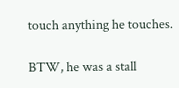touch anything he touches.

BTW, he was a stall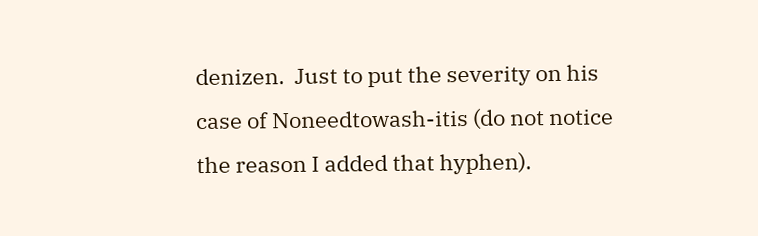denizen.  Just to put the severity on his case of Noneedtowash-itis (do not notice the reason I added that hyphen).